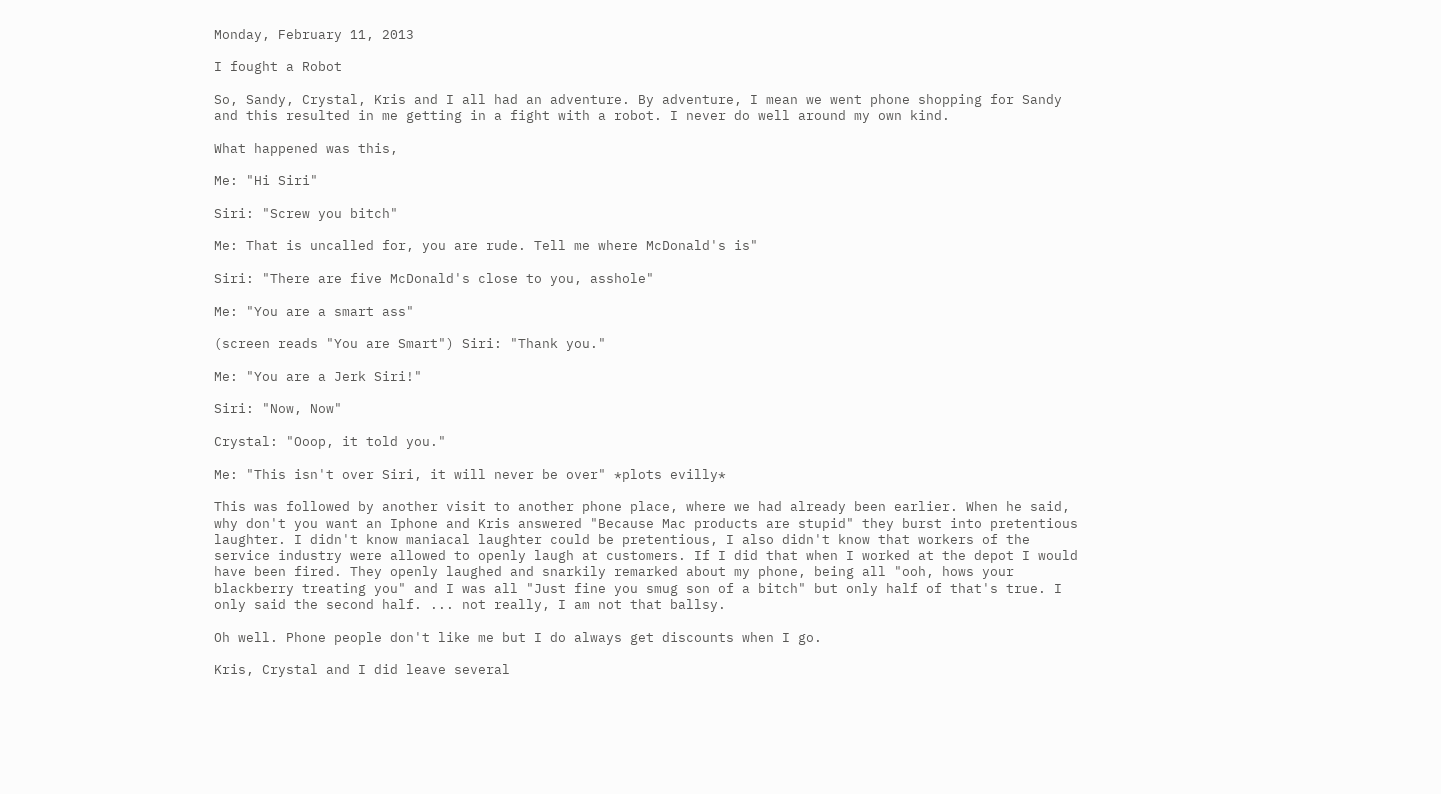Monday, February 11, 2013

I fought a Robot

So, Sandy, Crystal, Kris and I all had an adventure. By adventure, I mean we went phone shopping for Sandy and this resulted in me getting in a fight with a robot. I never do well around my own kind.

What happened was this,

Me: "Hi Siri"

Siri: "Screw you bitch"

Me: That is uncalled for, you are rude. Tell me where McDonald's is"

Siri: "There are five McDonald's close to you, asshole"

Me: "You are a smart ass"

(screen reads "You are Smart") Siri: "Thank you."

Me: "You are a Jerk Siri!"

Siri: "Now, Now"

Crystal: "Ooop, it told you."

Me: "This isn't over Siri, it will never be over" *plots evilly*

This was followed by another visit to another phone place, where we had already been earlier. When he said, why don't you want an Iphone and Kris answered "Because Mac products are stupid" they burst into pretentious laughter. I didn't know maniacal laughter could be pretentious, I also didn't know that workers of the service industry were allowed to openly laugh at customers. If I did that when I worked at the depot I would have been fired. They openly laughed and snarkily remarked about my phone, being all "ooh, hows your blackberry treating you" and I was all "Just fine you smug son of a bitch" but only half of that's true. I only said the second half. ... not really, I am not that ballsy.

Oh well. Phone people don't like me but I do always get discounts when I go.

Kris, Crystal and I did leave several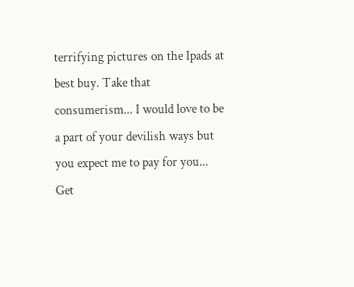terrifying pictures on the Ipads at best buy. Take that consumerism... I would love to be a part of your devilish ways but you expect me to pay for you... Get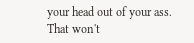your head out of your ass. That won't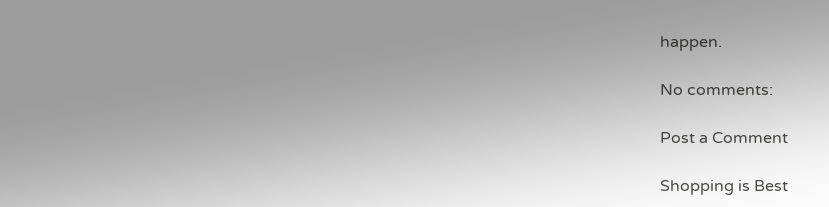happen.

No comments:

Post a Comment

Shopping is Best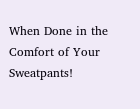When Done in the Comfort of Your Sweatpants!